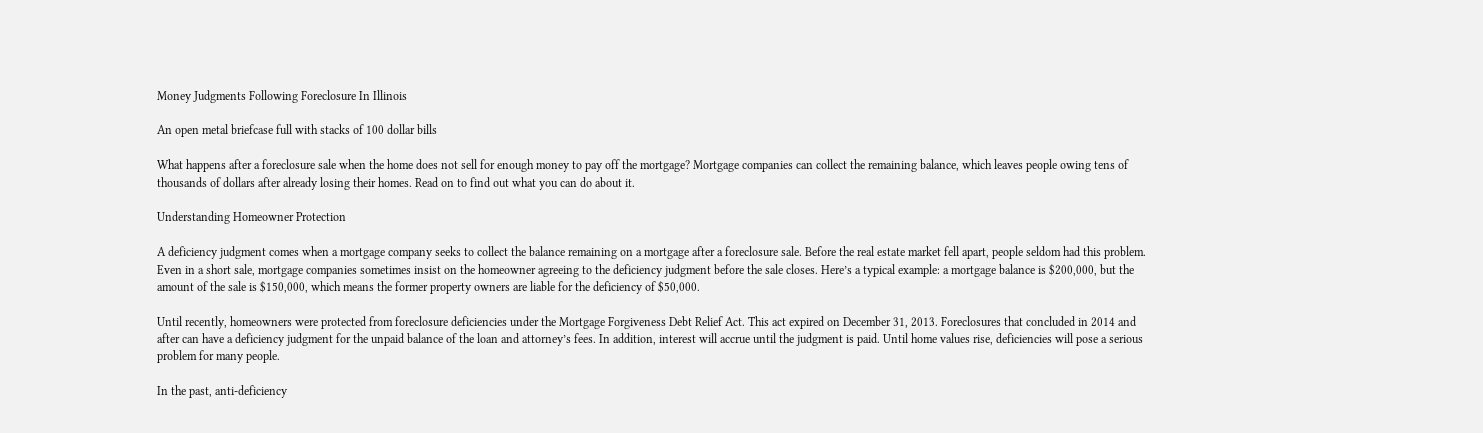Money Judgments Following Foreclosure In Illinois

An open metal briefcase full with stacks of 100 dollar bills

What happens after a foreclosure sale when the home does not sell for enough money to pay off the mortgage? Mortgage companies can collect the remaining balance, which leaves people owing tens of thousands of dollars after already losing their homes. Read on to find out what you can do about it.

Understanding Homeowner Protection

A deficiency judgment comes when a mortgage company seeks to collect the balance remaining on a mortgage after a foreclosure sale. Before the real estate market fell apart, people seldom had this problem. Even in a short sale, mortgage companies sometimes insist on the homeowner agreeing to the deficiency judgment before the sale closes. Here’s a typical example: a mortgage balance is $200,000, but the amount of the sale is $150,000, which means the former property owners are liable for the deficiency of $50,000.

Until recently, homeowners were protected from foreclosure deficiencies under the Mortgage Forgiveness Debt Relief Act. This act expired on December 31, 2013. Foreclosures that concluded in 2014 and after can have a deficiency judgment for the unpaid balance of the loan and attorney’s fees. In addition, interest will accrue until the judgment is paid. Until home values rise, deficiencies will pose a serious problem for many people.

In the past, anti-deficiency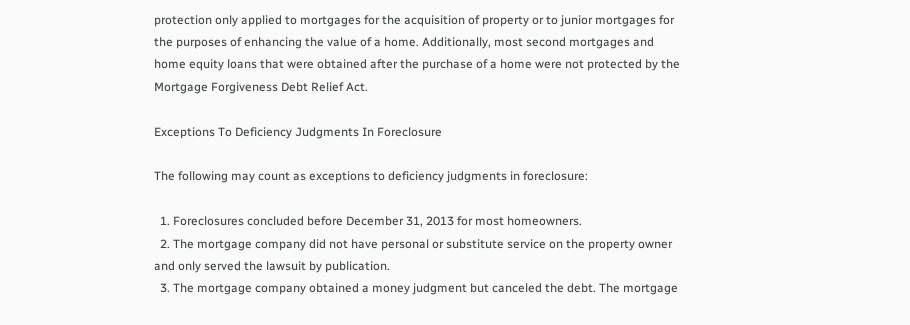protection only applied to mortgages for the acquisition of property or to junior mortgages for the purposes of enhancing the value of a home. Additionally, most second mortgages and home equity loans that were obtained after the purchase of a home were not protected by the Mortgage Forgiveness Debt Relief Act.

Exceptions To Deficiency Judgments In Foreclosure

The following may count as exceptions to deficiency judgments in foreclosure:

  1. Foreclosures concluded before December 31, 2013 for most homeowners.
  2. The mortgage company did not have personal or substitute service on the property owner and only served the lawsuit by publication.
  3. The mortgage company obtained a money judgment but canceled the debt. The mortgage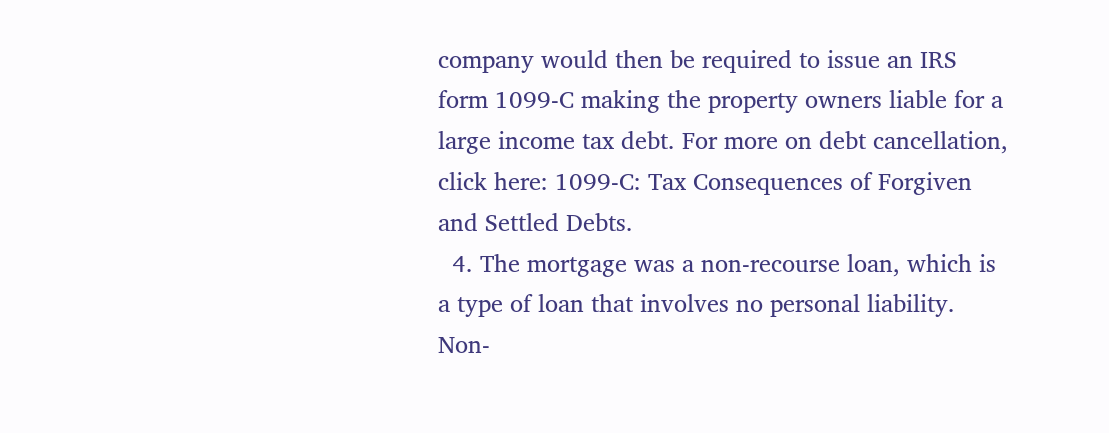company would then be required to issue an IRS form 1099-C making the property owners liable for a large income tax debt. For more on debt cancellation, click here: 1099-C: Tax Consequences of Forgiven and Settled Debts.
  4. The mortgage was a non-recourse loan, which is a type of loan that involves no personal liability. Non-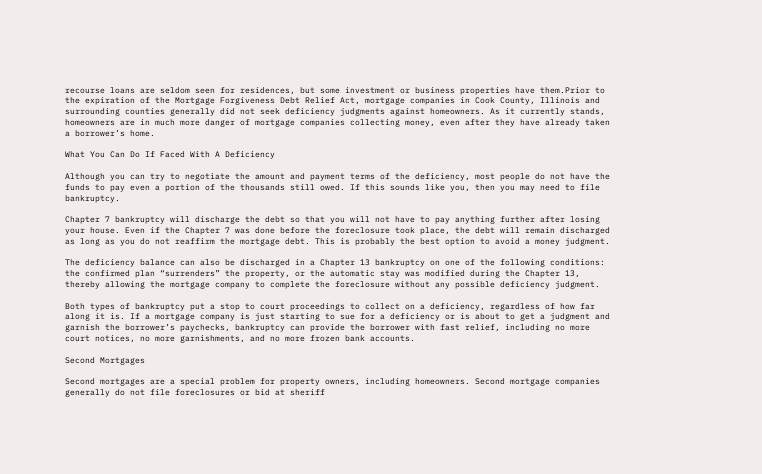recourse loans are seldom seen for residences, but some investment or business properties have them.Prior to the expiration of the Mortgage Forgiveness Debt Relief Act, mortgage companies in Cook County, Illinois and surrounding counties generally did not seek deficiency judgments against homeowners. As it currently stands, homeowners are in much more danger of mortgage companies collecting money, even after they have already taken a borrower’s home.

What You Can Do If Faced With A Deficiency

Although you can try to negotiate the amount and payment terms of the deficiency, most people do not have the funds to pay even a portion of the thousands still owed. If this sounds like you, then you may need to file bankruptcy.

Chapter 7 bankruptcy will discharge the debt so that you will not have to pay anything further after losing your house. Even if the Chapter 7 was done before the foreclosure took place, the debt will remain discharged as long as you do not reaffirm the mortgage debt. This is probably the best option to avoid a money judgment.

The deficiency balance can also be discharged in a Chapter 13 bankruptcy on one of the following conditions: the confirmed plan “surrenders” the property, or the automatic stay was modified during the Chapter 13, thereby allowing the mortgage company to complete the foreclosure without any possible deficiency judgment.

Both types of bankruptcy put a stop to court proceedings to collect on a deficiency, regardless of how far along it is. If a mortgage company is just starting to sue for a deficiency or is about to get a judgment and garnish the borrower’s paychecks, bankruptcy can provide the borrower with fast relief, including no more court notices, no more garnishments, and no more frozen bank accounts.

Second Mortgages

Second mortgages are a special problem for property owners, including homeowners. Second mortgage companies generally do not file foreclosures or bid at sheriff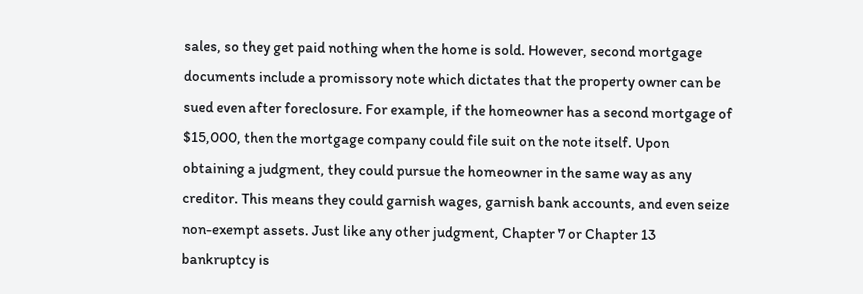sales, so they get paid nothing when the home is sold. However, second mortgage documents include a promissory note which dictates that the property owner can be sued even after foreclosure. For example, if the homeowner has a second mortgage of $15,000, then the mortgage company could file suit on the note itself. Upon obtaining a judgment, they could pursue the homeowner in the same way as any creditor. This means they could garnish wages, garnish bank accounts, and even seize non-exempt assets. Just like any other judgment, Chapter 7 or Chapter 13 bankruptcy is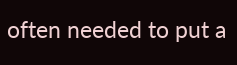often needed to put a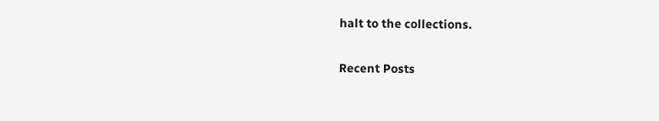halt to the collections.

Recent Posts